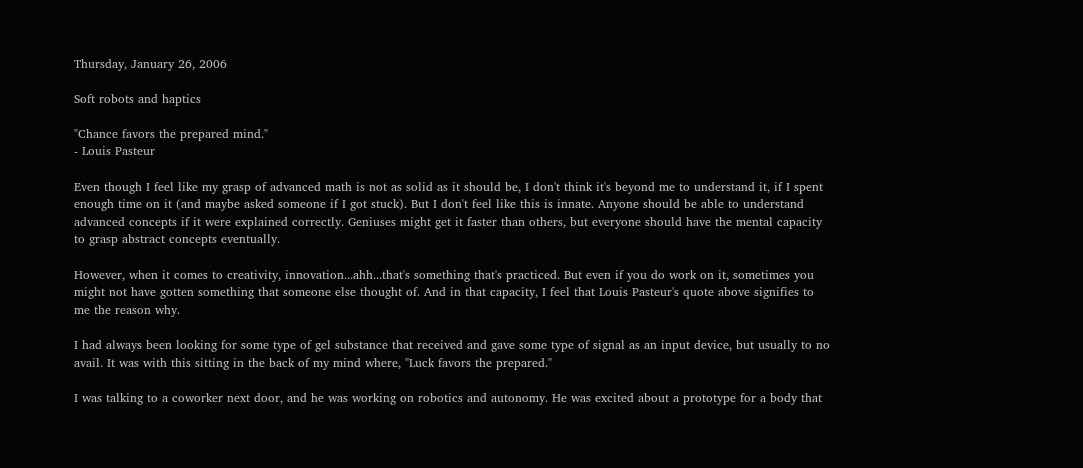Thursday, January 26, 2006

Soft robots and haptics

"Chance favors the prepared mind."
- Louis Pasteur

Even though I feel like my grasp of advanced math is not as solid as it should be, I don't think it's beyond me to understand it, if I spent enough time on it (and maybe asked someone if I got stuck). But I don't feel like this is innate. Anyone should be able to understand advanced concepts if it were explained correctly. Geniuses might get it faster than others, but everyone should have the mental capacity to grasp abstract concepts eventually.

However, when it comes to creativity, innovation...ahh...that's something that's practiced. But even if you do work on it, sometimes you might not have gotten something that someone else thought of. And in that capacity, I feel that Louis Pasteur's quote above signifies to me the reason why.

I had always been looking for some type of gel substance that received and gave some type of signal as an input device, but usually to no avail. It was with this sitting in the back of my mind where, "Luck favors the prepared."

I was talking to a coworker next door, and he was working on robotics and autonomy. He was excited about a prototype for a body that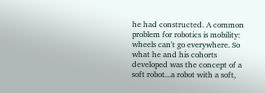he had constructed. A common problem for robotics is mobility: wheels can't go everywhere. So what he and his cohorts developed was the concept of a soft robot...a robot with a soft,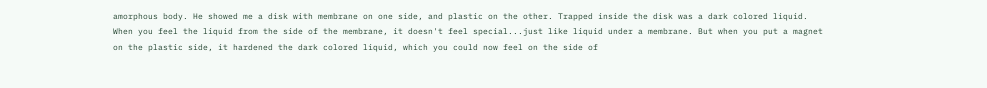amorphous body. He showed me a disk with membrane on one side, and plastic on the other. Trapped inside the disk was a dark colored liquid. When you feel the liquid from the side of the membrane, it doesn't feel special...just like liquid under a membrane. But when you put a magnet on the plastic side, it hardened the dark colored liquid, which you could now feel on the side of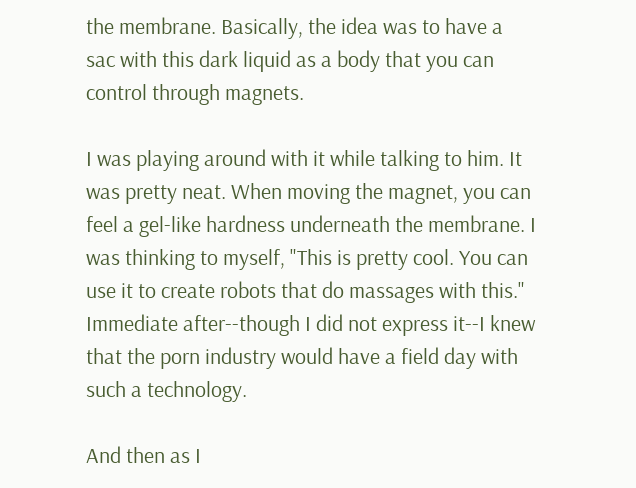the membrane. Basically, the idea was to have a sac with this dark liquid as a body that you can control through magnets.

I was playing around with it while talking to him. It was pretty neat. When moving the magnet, you can feel a gel-like hardness underneath the membrane. I was thinking to myself, "This is pretty cool. You can use it to create robots that do massages with this." Immediate after--though I did not express it--I knew that the porn industry would have a field day with such a technology.

And then as I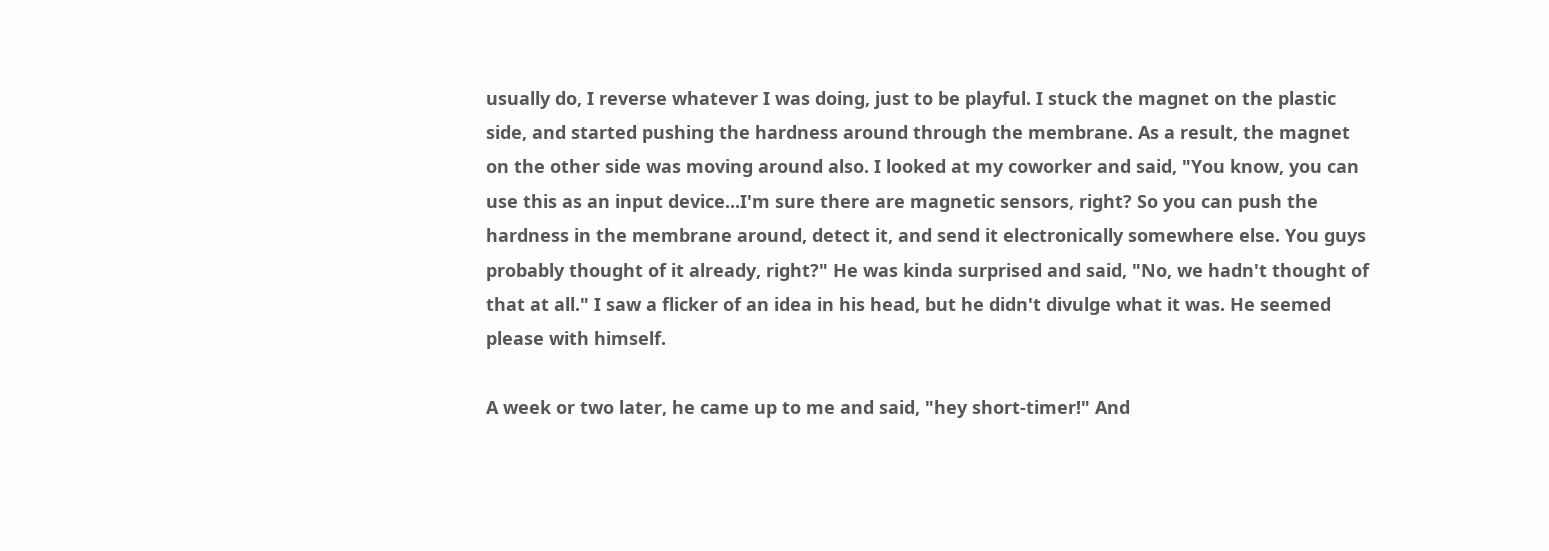usually do, I reverse whatever I was doing, just to be playful. I stuck the magnet on the plastic side, and started pushing the hardness around through the membrane. As a result, the magnet on the other side was moving around also. I looked at my coworker and said, "You know, you can use this as an input device...I'm sure there are magnetic sensors, right? So you can push the hardness in the membrane around, detect it, and send it electronically somewhere else. You guys probably thought of it already, right?" He was kinda surprised and said, "No, we hadn't thought of that at all." I saw a flicker of an idea in his head, but he didn't divulge what it was. He seemed please with himself.

A week or two later, he came up to me and said, "hey short-timer!" And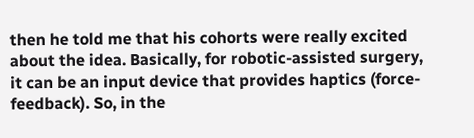then he told me that his cohorts were really excited about the idea. Basically, for robotic-assisted surgery, it can be an input device that provides haptics (force-feedback). So, in the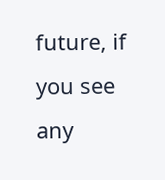future, if you see any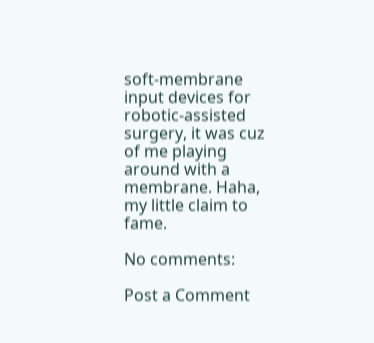soft-membrane input devices for robotic-assisted surgery, it was cuz of me playing around with a membrane. Haha, my little claim to fame.

No comments:

Post a Comment